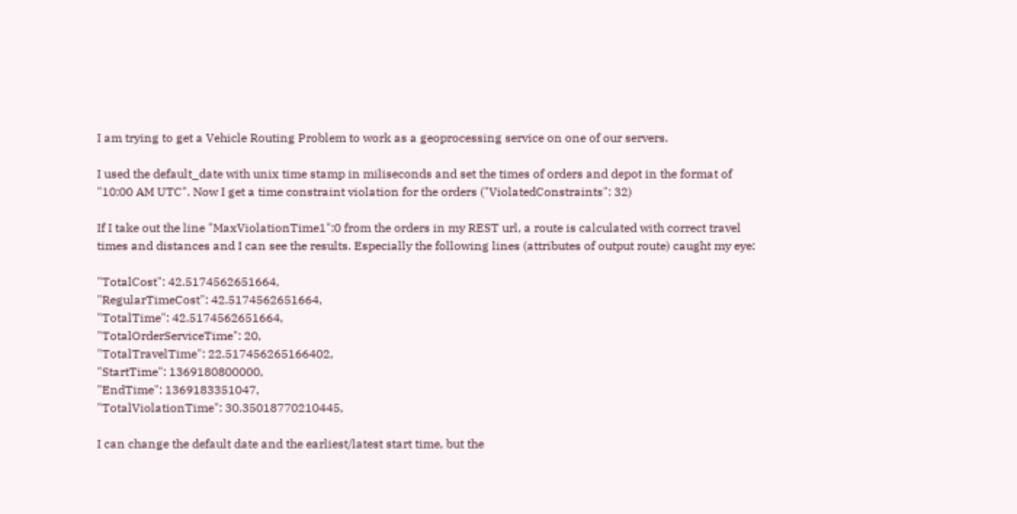I am trying to get a Vehicle Routing Problem to work as a geoprocessing service on one of our servers.

I used the default_date with unix time stamp in miliseconds and set the times of orders and depot in the format of "10:00 AM UTC". Now I get a time constraint violation for the orders ("ViolatedConstraints": 32)

If I take out the line "MaxViolationTime1":0 from the orders in my REST url, a route is calculated with correct travel times and distances and I can see the results. Especially the following lines (attributes of output route) caught my eye:

"TotalCost": 42.5174562651664,
"RegularTimeCost": 42.5174562651664,
"TotalTime": 42.5174562651664,
"TotalOrderServiceTime": 20,
"TotalTravelTime": 22.517456265166402,
"StartTime": 1369180800000,
"EndTime": 1369183351047,
"TotalViolationTime": 30.35018770210445,

I can change the default date and the earliest/latest start time, but the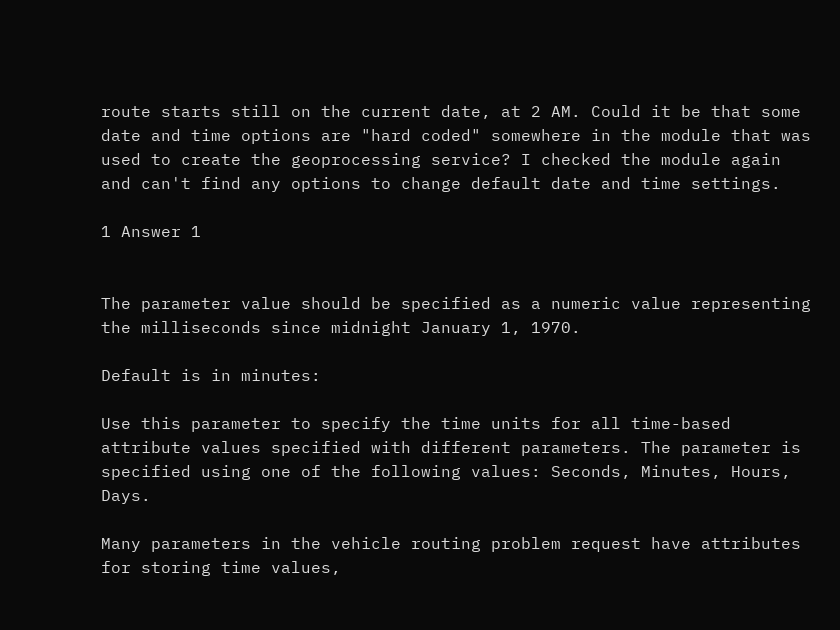route starts still on the current date, at 2 AM. Could it be that some date and time options are "hard coded" somewhere in the module that was used to create the geoprocessing service? I checked the module again and can't find any options to change default date and time settings.

1 Answer 1


The parameter value should be specified as a numeric value representing the milliseconds since midnight January 1, 1970.

Default is in minutes:

Use this parameter to specify the time units for all time-based attribute values specified with different parameters. The parameter is specified using one of the following values: Seconds, Minutes, Hours, Days.

Many parameters in the vehicle routing problem request have attributes for storing time values,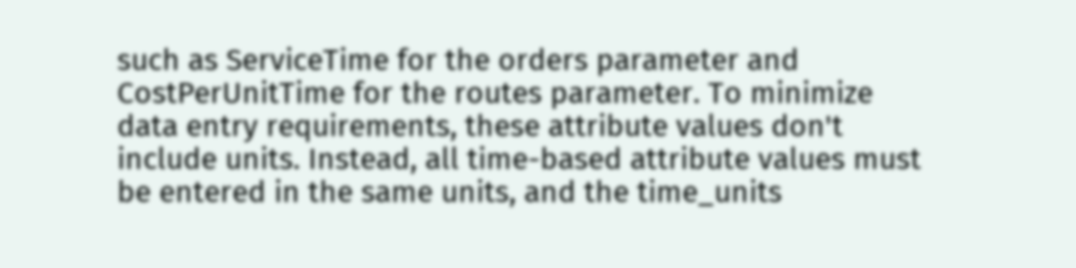such as ServiceTime for the orders parameter and CostPerUnitTime for the routes parameter. To minimize data entry requirements, these attribute values don't include units. Instead, all time-based attribute values must be entered in the same units, and the time_units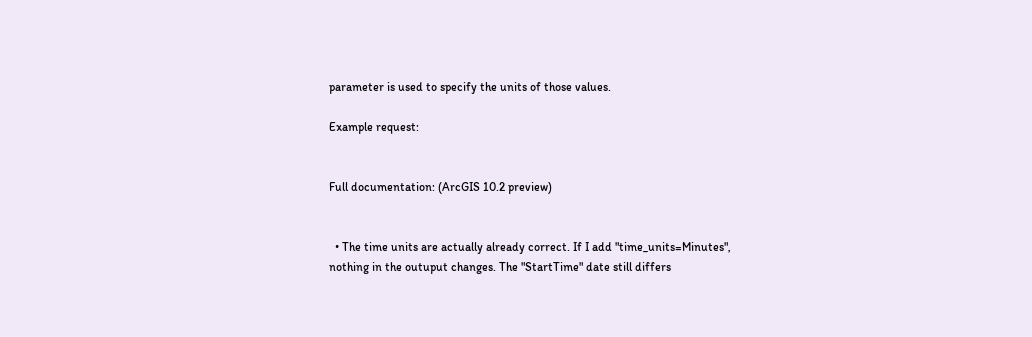parameter is used to specify the units of those values.

Example request:


Full documentation: (ArcGIS 10.2 preview)


  • The time units are actually already correct. If I add "time_units=Minutes", nothing in the outuput changes. The "StartTime" date still differs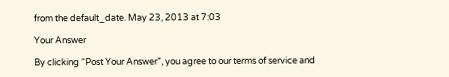from the default_date. May 23, 2013 at 7:03

Your Answer

By clicking “Post Your Answer”, you agree to our terms of service and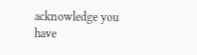acknowledge you have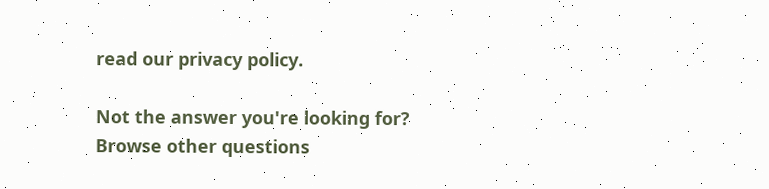read our privacy policy.

Not the answer you're looking for? Browse other questions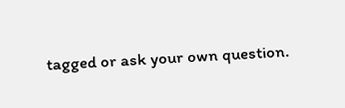tagged or ask your own question.